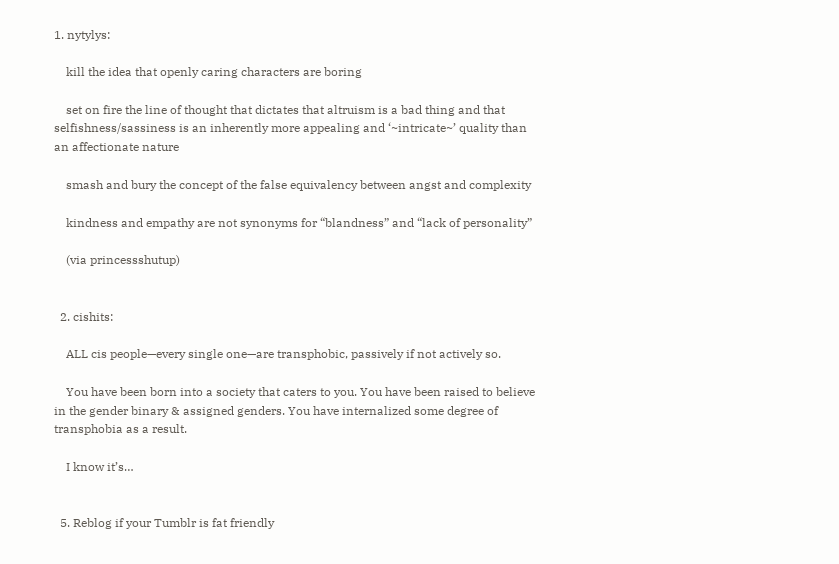1. nytylys:

    kill the idea that openly caring characters are boring

    set on fire the line of thought that dictates that altruism is a bad thing and that selfishness/sassiness is an inherently more appealing and ‘~intricate~’ quality than an affectionate nature

    smash and bury the concept of the false equivalency between angst and complexity

    kindness and empathy are not synonyms for “blandness” and “lack of personality”

    (via princessshutup)


  2. cishits:

    ALL cis people—every single one—are transphobic, passively if not actively so.

    You have been born into a society that caters to you. You have been raised to believe in the gender binary & assigned genders. You have internalized some degree of transphobia as a result.

    I know it’s…


  5. Reblog if your Tumblr is fat friendly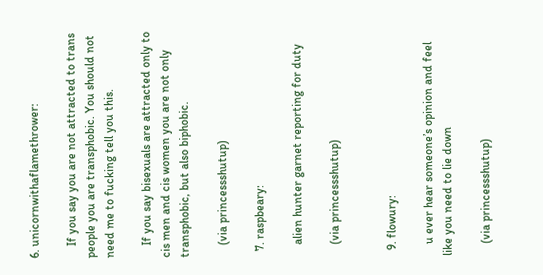6. unicornwithaflamethrower:

    If you say you are not attracted to trans people you are transphobic. You should not need me to fucking tell you this.

    If you say bisexuals are attracted only to cis men and cis women you are not only transphobic, but also biphobic.

    (via princessshutup)

  7. raspbeary:

    alien hunter garnet reporting for duty

    (via princessshutup)


  9. flowury:

    u ever hear someone’s opinion and feel like you need to lie down

    (via princessshutup)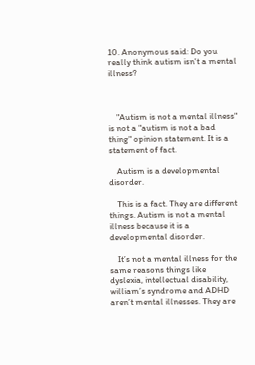10. Anonymous said: Do you really think autism isn't a mental illness?



    "Autism is not a mental illness" is not a "autism is not a bad thing" opinion statement. It is a statement of fact.

    Autism is a developmental disorder.

    This is a fact. They are different things. Autism is not a mental illness because it is a developmental disorder.

    It’s not a mental illness for the same reasons things like dyslexia, intellectual disability, william’s syndrome and ADHD aren’t mental illnesses. They are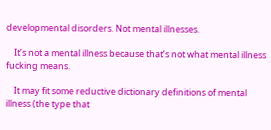developmental disorders. Not mental illnesses.

    It’s not a mental illness because that’s not what mental illness fucking means.

    It may fit some reductive dictionary definitions of mental illness (the type that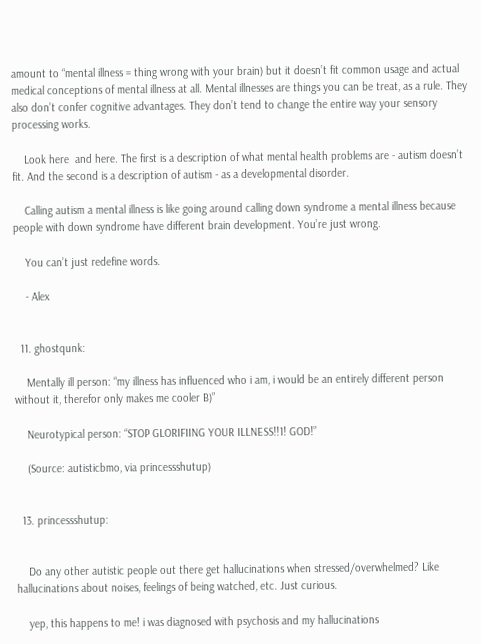amount to “mental illness = thing wrong with your brain) but it doesn’t fit common usage and actual medical conceptions of mental illness at all. Mental illnesses are things you can be treat, as a rule. They also don’t confer cognitive advantages. They don’t tend to change the entire way your sensory processing works.

    Look here  and here. The first is a description of what mental health problems are - autism doesn’t fit. And the second is a description of autism - as a developmental disorder.

    Calling autism a mental illness is like going around calling down syndrome a mental illness because people with down syndrome have different brain development. You’re just wrong.

    You can’t just redefine words.

    - Alex


  11. ghostqunk:

    Mentally ill person: “my illness has influenced who i am, i would be an entirely different person without it, therefor only makes me cooler B)”

    Neurotypical person: “STOP GLORIFIING YOUR ILLNESS!!1! GOD!”

    (Source: autisticbmo, via princessshutup)


  13. princessshutup:


    Do any other autistic people out there get hallucinations when stressed/overwhelmed? Like hallucinations about noises, feelings of being watched, etc. Just curious.

    yep, this happens to me! i was diagnosed with psychosis and my hallucinations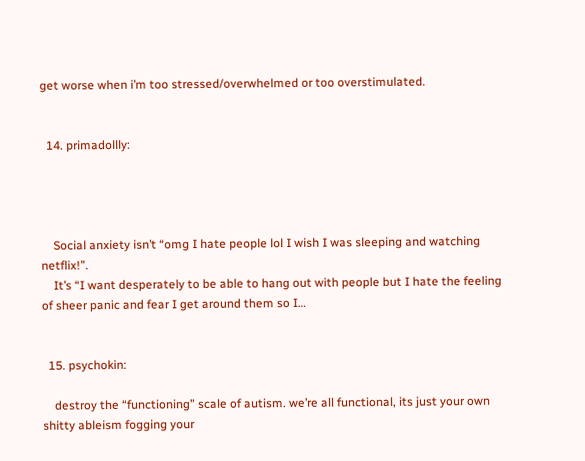get worse when i’m too stressed/overwhelmed or too overstimulated.


  14. primadollly:




    Social anxiety isn’t “omg I hate people lol I wish I was sleeping and watching netflix!”.
    It’s “I want desperately to be able to hang out with people but I hate the feeling of sheer panic and fear I get around them so I…


  15. psychokin:

    destroy the “functioning” scale of autism. we’re all functional, its just your own shitty ableism fogging your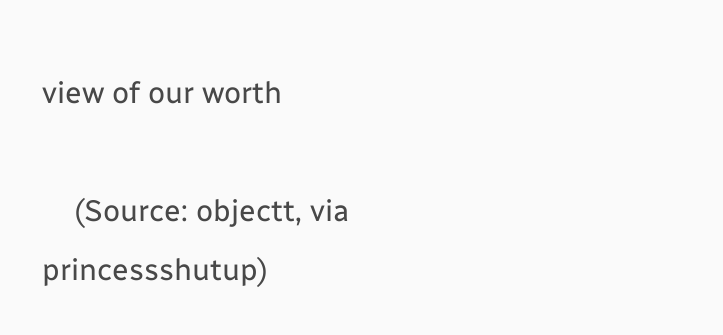view of our worth

    (Source: objectt, via princessshutup)